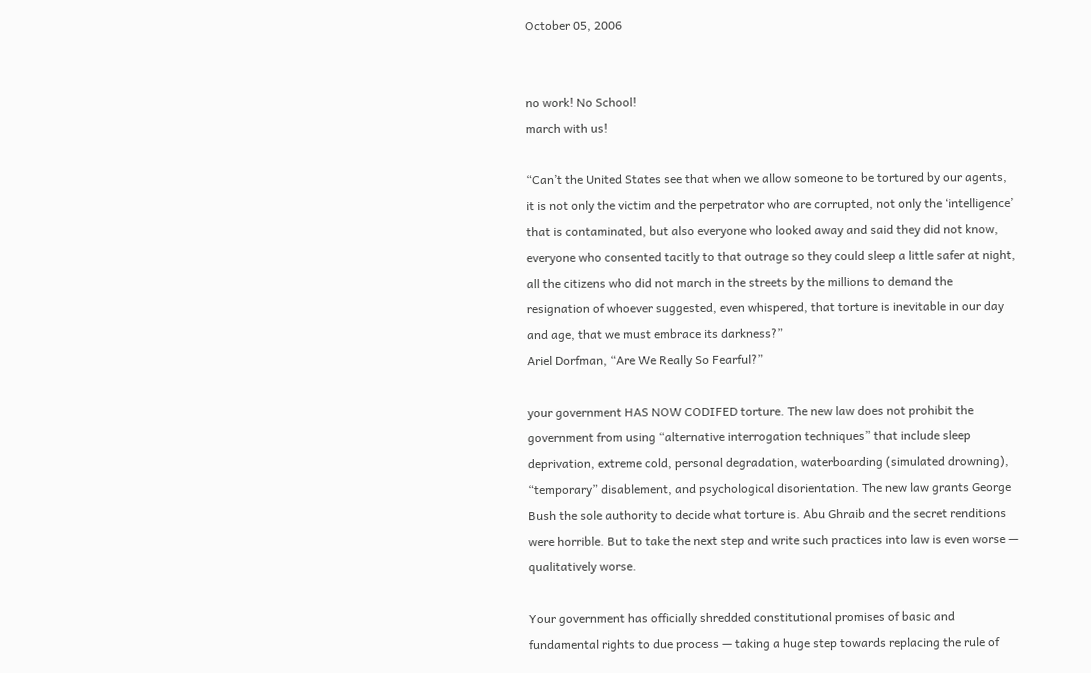October 05, 2006


no work! No School!
march with us!

“Can’t the United States see that when we allow someone to be tortured by our agents, it is not only the victim and the perpetrator who are corrupted, not only the ‘intelligence’ that is contaminated, but also everyone who looked away and said they did not know, everyone who consented tacitly to that outrage so they could sleep a little safer at night, all the citizens who did not march in the streets by the millions to demand the resignation of whoever suggested, even whispered, that torture is inevitable in our day and age, that we must embrace its darkness?”
Ariel Dorfman, “Are We Really So Fearful?”

your government HAS NOW CODIFED torture. The new law does not prohibit the government from using “alternative interrogation techniques” that include sleep deprivation, extreme cold, personal degradation, waterboarding (simulated drowning), “temporary” disablement, and psychological disorientation. The new law grants George Bush the sole authority to decide what torture is. Abu Ghraib and the secret renditions were horrible. But to take the next step and write such practices into law is even worse — qualitatively worse.

Your government has officially shredded constitutional promises of basic and fundamental rights to due process — taking a huge step towards replacing the rule of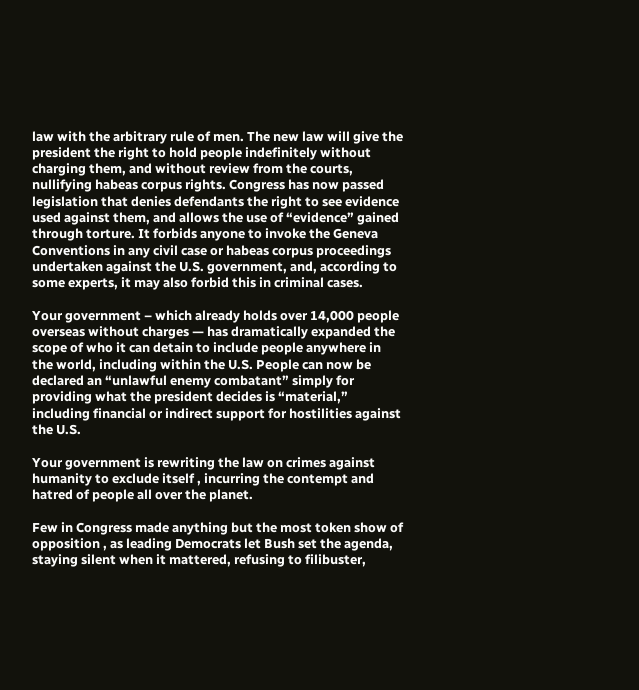law with the arbitrary rule of men. The new law will give the president the right to hold people indefinitely without charging them, and without review from the courts, nullifying habeas corpus rights. Congress has now passed legislation that denies defendants the right to see evidence used against them, and allows the use of “evidence” gained through torture. It forbids anyone to invoke the Geneva Conventions in any civil case or habeas corpus proceedings undertaken against the U.S. government, and, according to some experts, it may also forbid this in criminal cases.

Your government – which already holds over 14,000 people overseas without charges — has dramatically expanded the scope of who it can detain to include people anywhere in the world, including within the U.S. People can now be declared an “unlawful enemy combatant” simply for providing what the president decides is “material,” including financial or indirect support for hostilities against the U.S.

Your government is rewriting the law on crimes against humanity to exclude itself , incurring the contempt and hatred of people all over the planet.

Few in Congress made anything but the most token show of opposition , as leading Democrats let Bush set the agenda, staying silent when it mattered, refusing to filibuster,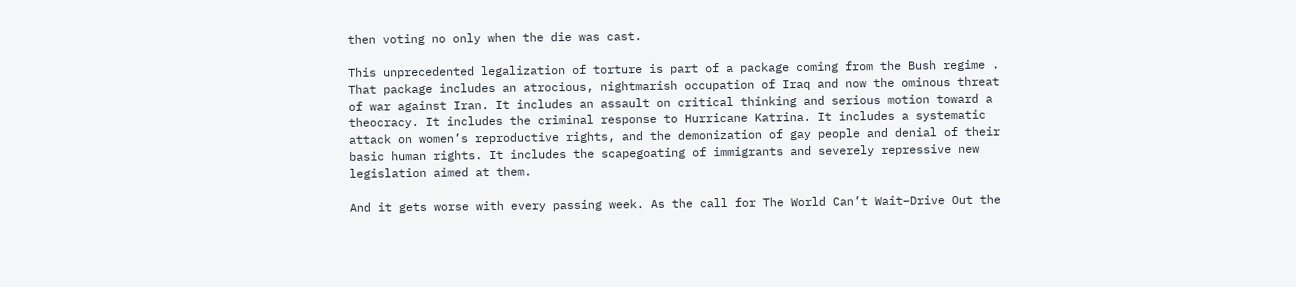then voting no only when the die was cast.

This unprecedented legalization of torture is part of a package coming from the Bush regime . That package includes an atrocious, nightmarish occupation of Iraq and now the ominous threat of war against Iran. It includes an assault on critical thinking and serious motion toward a theocracy. It includes the criminal response to Hurricane Katrina. It includes a systematic attack on women’s reproductive rights, and the demonization of gay people and denial of their basic human rights. It includes the scapegoating of immigrants and severely repressive new legislation aimed at them.

And it gets worse with every passing week. As the call for The World Can’t Wait–Drive Out the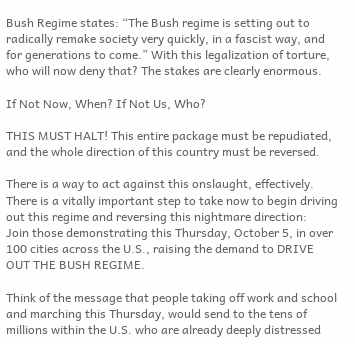Bush Regime states: “The Bush regime is setting out to radically remake society very quickly, in a fascist way, and for generations to come.” With this legalization of torture, who will now deny that? The stakes are clearly enormous.

If Not Now, When? If Not Us, Who?

THIS MUST HALT! This entire package must be repudiated, and the whole direction of this country must be reversed.

There is a way to act against this onslaught, effectively. There is a vitally important step to take now to begin driving out this regime and reversing this nightmare direction:
Join those demonstrating this Thursday, October 5, in over 100 cities across the U.S., raising the demand to DRIVE OUT THE BUSH REGIME.

Think of the message that people taking off work and school and marching this Thursday, would send to the tens of millions within the U.S. who are already deeply distressed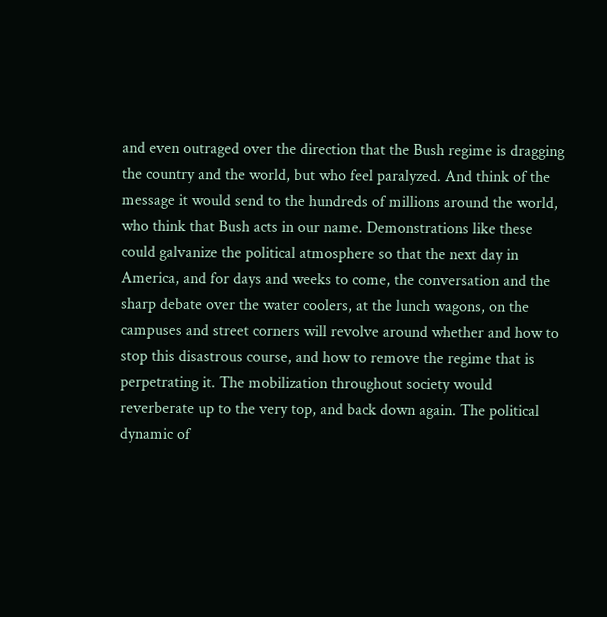and even outraged over the direction that the Bush regime is dragging the country and the world, but who feel paralyzed. And think of the message it would send to the hundreds of millions around the world, who think that Bush acts in our name. Demonstrations like these could galvanize the political atmosphere so that the next day in America, and for days and weeks to come, the conversation and the sharp debate over the water coolers, at the lunch wagons, on the campuses and street corners will revolve around whether and how to stop this disastrous course, and how to remove the regime that is perpetrating it. The mobilization throughout society would reverberate up to the very top, and back down again. The political dynamic of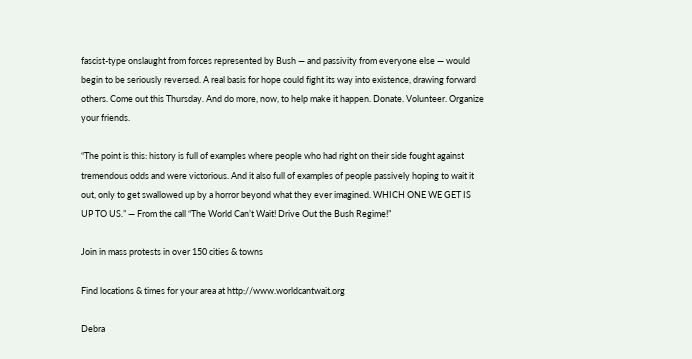fascist-type onslaught from forces represented by Bush — and passivity from everyone else — would begin to be seriously reversed. A real basis for hope could fight its way into existence, drawing forward others. Come out this Thursday. And do more, now, to help make it happen. Donate. Volunteer. Organize your friends.

“The point is this: history is full of examples where people who had right on their side fought against tremendous odds and were victorious. And it also full of examples of people passively hoping to wait it out, only to get swallowed up by a horror beyond what they ever imagined. WHICH ONE WE GET IS UP TO US.” — From the call “The World Can’t Wait! Drive Out the Bush Regime!”

Join in mass protests in over 150 cities & towns

Find locations & times for your area at http://www.worldcantwait.org

Debra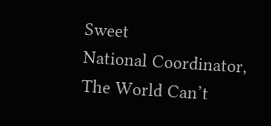Sweet
National Coordinator, The World Can’t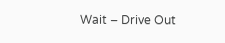Wait – Drive Out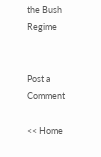the Bush Regime


Post a Comment

<< Home